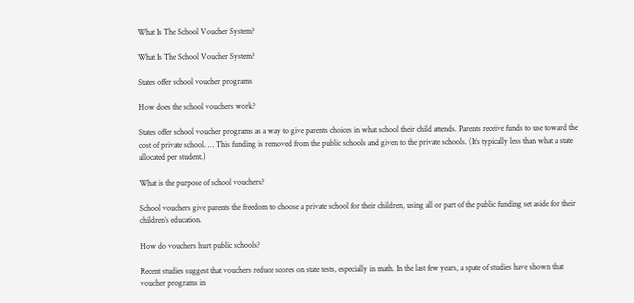What Is The School Voucher System?

What Is The School Voucher System?

States offer school voucher programs

How does the school vouchers work?

States offer school voucher programs as a way to give parents choices in what school their child attends. Parents receive funds to use toward the cost of private school. … This funding is removed from the public schools and given to the private schools. (It’s typically less than what a state allocated per student.)

What is the purpose of school vouchers?

School vouchers give parents the freedom to choose a private school for their children, using all or part of the public funding set aside for their children’s education.

How do vouchers hurt public schools?

Recent studies suggest that vouchers reduce scores on state tests, especially in math. In the last few years, a spate of studies have shown that voucher programs in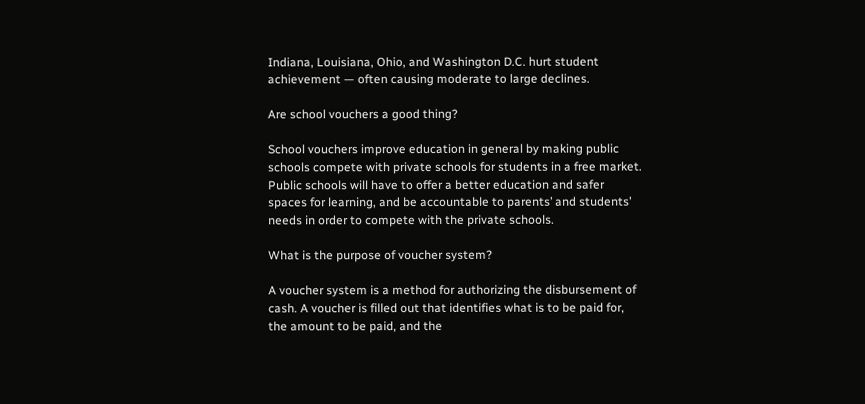Indiana, Louisiana, Ohio, and Washington D.C. hurt student achievement — often causing moderate to large declines.

Are school vouchers a good thing?

School vouchers improve education in general by making public schools compete with private schools for students in a free market. Public schools will have to offer a better education and safer spaces for learning, and be accountable to parents’ and students’ needs in order to compete with the private schools.

What is the purpose of voucher system?

A voucher system is a method for authorizing the disbursement of cash. A voucher is filled out that identifies what is to be paid for, the amount to be paid, and the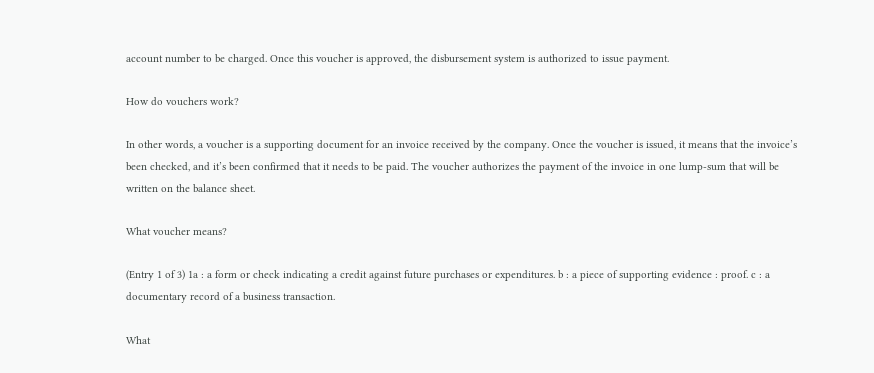account number to be charged. Once this voucher is approved, the disbursement system is authorized to issue payment.

How do vouchers work?

In other words, a voucher is a supporting document for an invoice received by the company. Once the voucher is issued, it means that the invoice’s been checked, and it’s been confirmed that it needs to be paid. The voucher authorizes the payment of the invoice in one lump-sum that will be written on the balance sheet.

What voucher means?

(Entry 1 of 3) 1a : a form or check indicating a credit against future purchases or expenditures. b : a piece of supporting evidence : proof. c : a documentary record of a business transaction.

What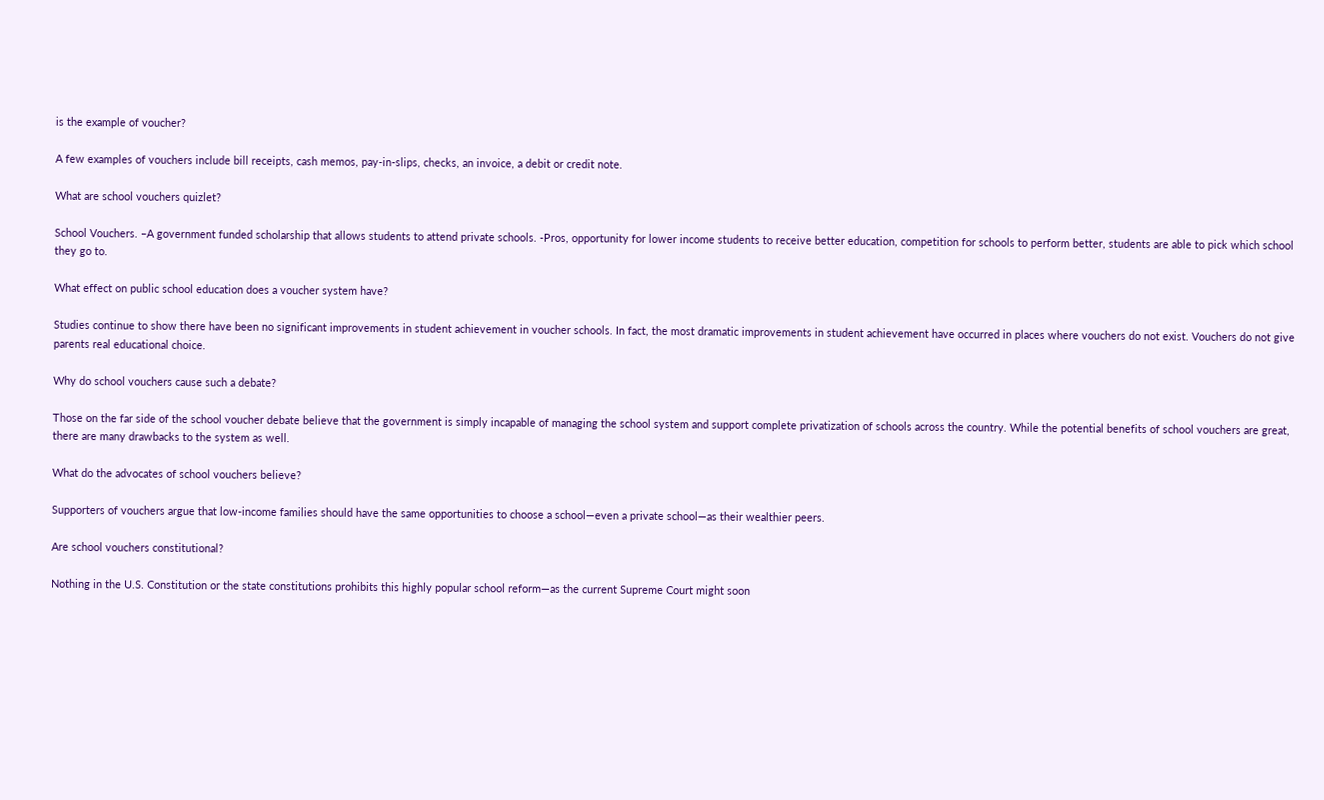is the example of voucher?

A few examples of vouchers include bill receipts, cash memos, pay-in-slips, checks, an invoice, a debit or credit note.

What are school vouchers quizlet?

School Vouchers. –A government funded scholarship that allows students to attend private schools. -Pros, opportunity for lower income students to receive better education, competition for schools to perform better, students are able to pick which school they go to.

What effect on public school education does a voucher system have?

Studies continue to show there have been no significant improvements in student achievement in voucher schools. In fact, the most dramatic improvements in student achievement have occurred in places where vouchers do not exist. Vouchers do not give parents real educational choice.

Why do school vouchers cause such a debate?

Those on the far side of the school voucher debate believe that the government is simply incapable of managing the school system and support complete privatization of schools across the country. While the potential benefits of school vouchers are great, there are many drawbacks to the system as well.

What do the advocates of school vouchers believe?

Supporters of vouchers argue that low-income families should have the same opportunities to choose a school—even a private school—as their wealthier peers.

Are school vouchers constitutional?

Nothing in the U.S. Constitution or the state constitutions prohibits this highly popular school reform—as the current Supreme Court might soon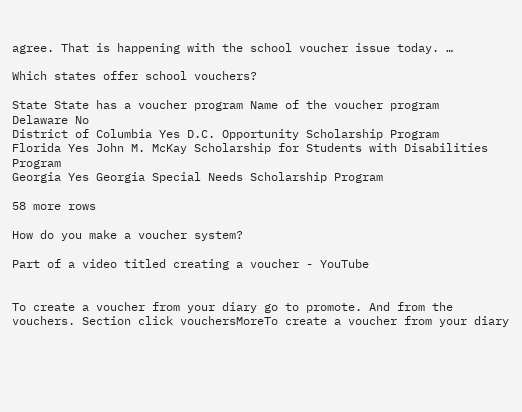agree. That is happening with the school voucher issue today. …

Which states offer school vouchers?

State State has a voucher program Name of the voucher program
Delaware No
District of Columbia Yes D.C. Opportunity Scholarship Program
Florida Yes John M. McKay Scholarship for Students with Disabilities Program
Georgia Yes Georgia Special Needs Scholarship Program

58 more rows

How do you make a voucher system?

Part of a video titled creating a voucher - YouTube


To create a voucher from your diary go to promote. And from the vouchers. Section click vouchersMoreTo create a voucher from your diary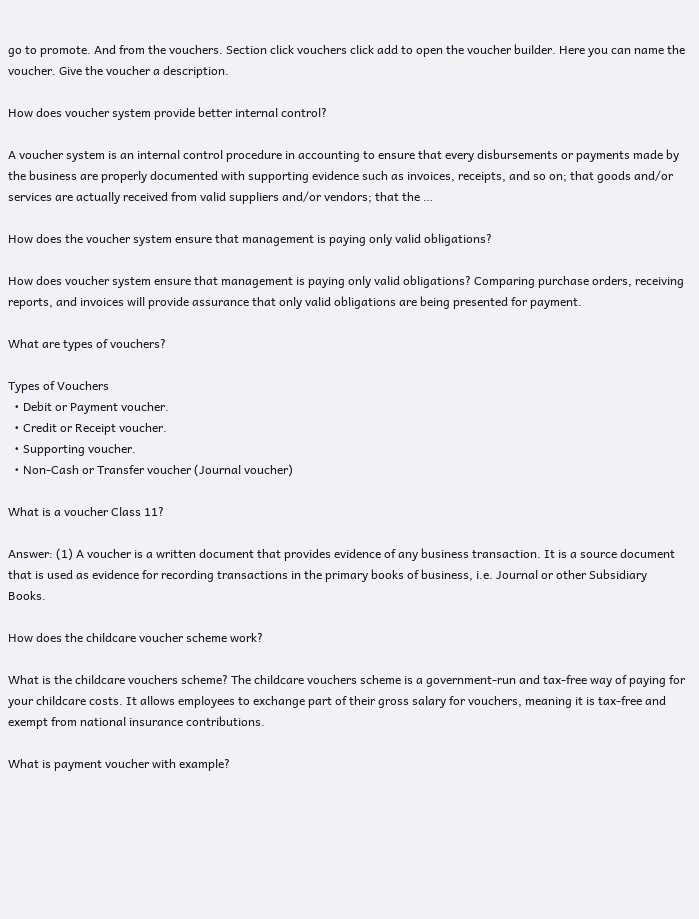go to promote. And from the vouchers. Section click vouchers click add to open the voucher builder. Here you can name the voucher. Give the voucher a description.

How does voucher system provide better internal control?

A voucher system is an internal control procedure in accounting to ensure that every disbursements or payments made by the business are properly documented with supporting evidence such as invoices, receipts, and so on; that goods and/or services are actually received from valid suppliers and/or vendors; that the …

How does the voucher system ensure that management is paying only valid obligations?

How does voucher system ensure that management is paying only valid obligations? Comparing purchase orders, receiving reports, and invoices will provide assurance that only valid obligations are being presented for payment.

What are types of vouchers?

Types of Vouchers
  • Debit or Payment voucher.
  • Credit or Receipt voucher.
  • Supporting voucher.
  • Non-Cash or Transfer voucher (Journal voucher)

What is a voucher Class 11?

Answer: (1) A voucher is a written document that provides evidence of any business transaction. It is a source document that is used as evidence for recording transactions in the primary books of business, i.e. Journal or other Subsidiary Books.

How does the childcare voucher scheme work?

What is the childcare vouchers scheme? The childcare vouchers scheme is a government-run and tax-free way of paying for your childcare costs. It allows employees to exchange part of their gross salary for vouchers, meaning it is tax-free and exempt from national insurance contributions.

What is payment voucher with example?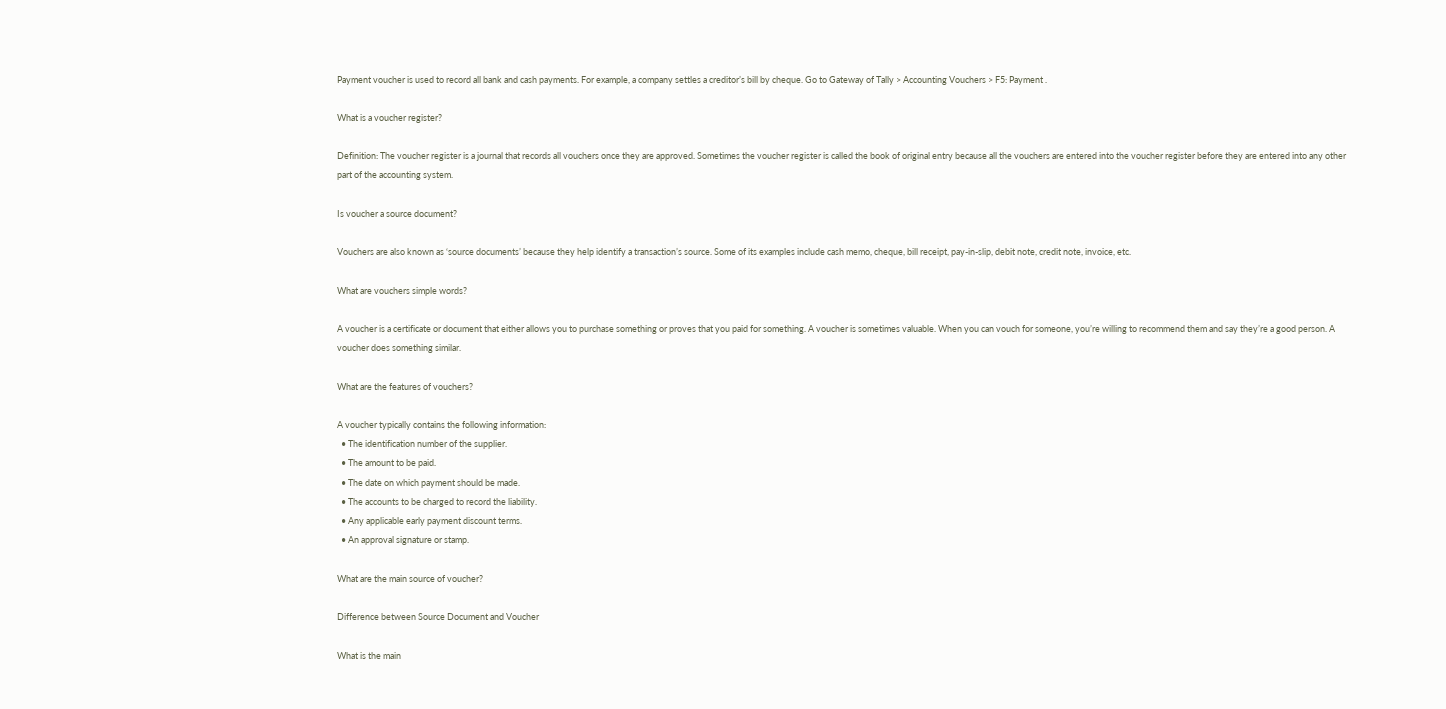Payment voucher is used to record all bank and cash payments. For example, a company settles a creditor’s bill by cheque. Go to Gateway of Tally > Accounting Vouchers > F5: Payment .

What is a voucher register?

Definition: The voucher register is a journal that records all vouchers once they are approved. Sometimes the voucher register is called the book of original entry because all the vouchers are entered into the voucher register before they are entered into any other part of the accounting system.

Is voucher a source document?

Vouchers are also known as ‘source documents’ because they help identify a transaction’s source. Some of its examples include cash memo, cheque, bill receipt, pay-in-slip, debit note, credit note, invoice, etc.

What are vouchers simple words?

A voucher is a certificate or document that either allows you to purchase something or proves that you paid for something. A voucher is sometimes valuable. When you can vouch for someone, you’re willing to recommend them and say they’re a good person. A voucher does something similar.

What are the features of vouchers?

A voucher typically contains the following information:
  • The identification number of the supplier.
  • The amount to be paid.
  • The date on which payment should be made.
  • The accounts to be charged to record the liability.
  • Any applicable early payment discount terms.
  • An approval signature or stamp.

What are the main source of voucher?

Difference between Source Document and Voucher

What is the main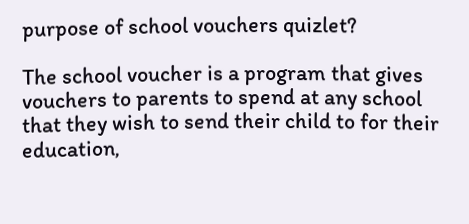purpose of school vouchers quizlet?

The school voucher is a program that gives vouchers to parents to spend at any school that they wish to send their child to for their education,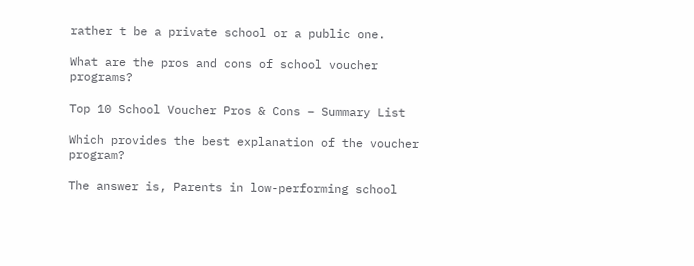rather t be a private school or a public one.

What are the pros and cons of school voucher programs?

Top 10 School Voucher Pros & Cons – Summary List

Which provides the best explanation of the voucher program?

The answer is, Parents in low-performing school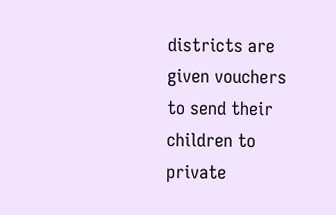districts are given vouchers to send their children to private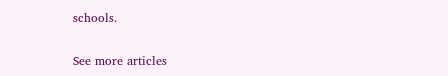schools.

See more articles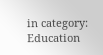in category: Education